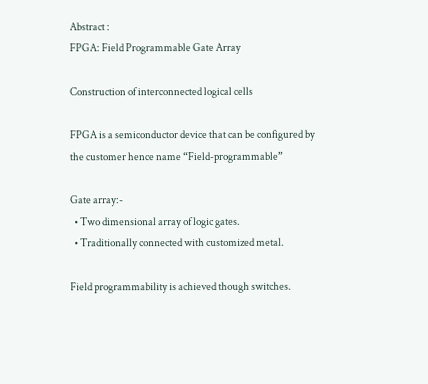Abstract :
FPGA: Field Programmable Gate Array

Construction of interconnected logical cells

FPGA is a semiconductor device that can be configured by the customer hence name “Field-programmable”

Gate array:-
  • Two dimensional array of logic gates.
  • Traditionally connected with customized metal.

Field programmability is achieved though switches.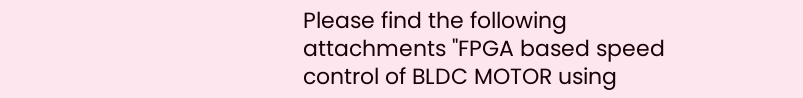Please find the following attachments "FPGA based speed control of BLDC MOTOR using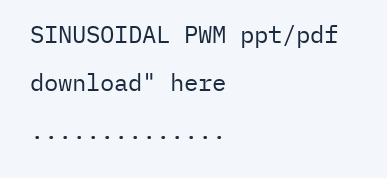SINUSOIDAL PWM ppt/pdf download" here ..............